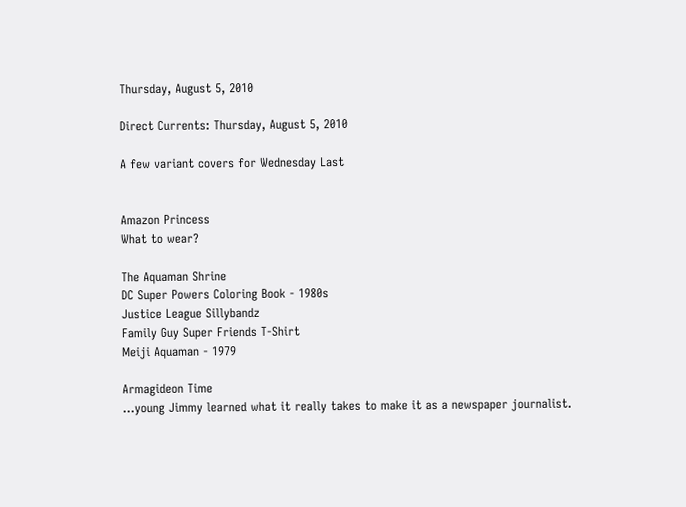Thursday, August 5, 2010

Direct Currents: Thursday, August 5, 2010

A few variant covers for Wednesday Last


Amazon Princess
What to wear?

The Aquaman Shrine
DC Super Powers Coloring Book - 1980s
Justice League Sillybandz
Family Guy Super Friends T-Shirt
Meiji Aquaman - 1979

Armagideon Time
…young Jimmy learned what it really takes to make it as a newspaper journalist.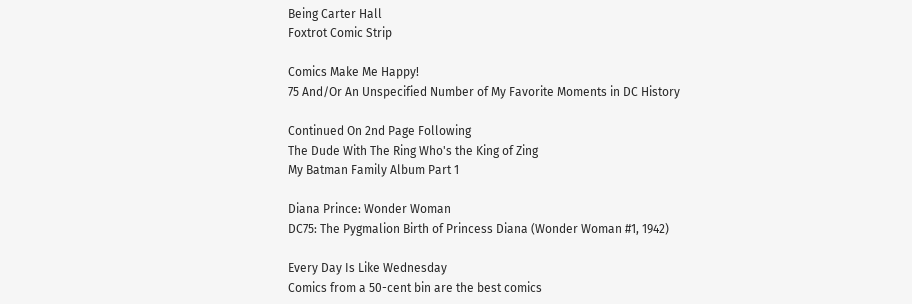Being Carter Hall
Foxtrot Comic Strip

Comics Make Me Happy!
75 And/Or An Unspecified Number of My Favorite Moments in DC History

Continued On 2nd Page Following
The Dude With The Ring Who's the King of Zing
My Batman Family Album Part 1

Diana Prince: Wonder Woman
DC75: The Pygmalion Birth of Princess Diana (Wonder Woman #1, 1942)

Every Day Is Like Wednesday
Comics from a 50-cent bin are the best comics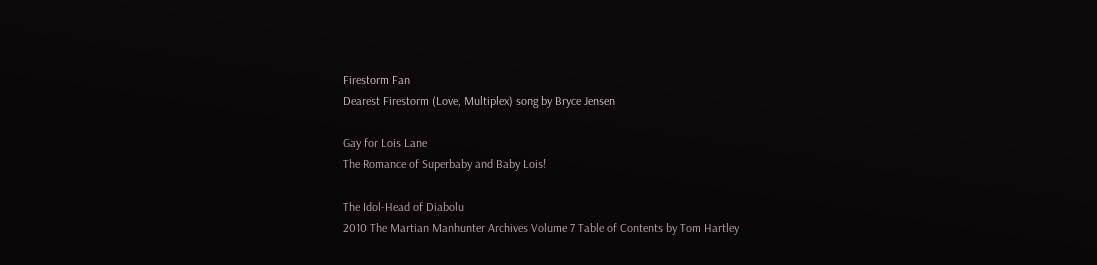Firestorm Fan
Dearest Firestorm (Love, Multiplex) song by Bryce Jensen

Gay for Lois Lane
The Romance of Superbaby and Baby Lois!

The Idol-Head of Diabolu
2010 The Martian Manhunter Archives Volume 7 Table of Contents by Tom Hartley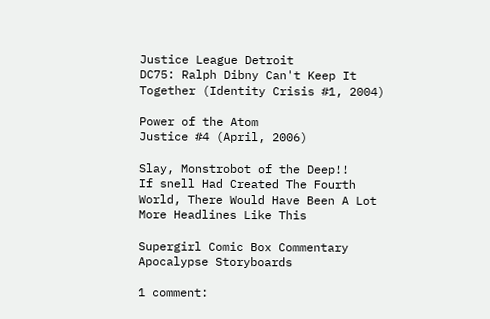Justice League Detroit
DC75: Ralph Dibny Can't Keep It Together (Identity Crisis #1, 2004)

Power of the Atom
Justice #4 (April, 2006)

Slay, Monstrobot of the Deep!!
If snell Had Created The Fourth World, There Would Have Been A Lot More Headlines Like This

Supergirl Comic Box Commentary
Apocalypse Storyboards

1 comment: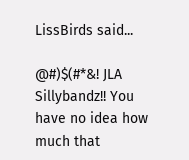LissBirds said...

@#)$(#*&! JLA Sillybandz!! You have no idea how much that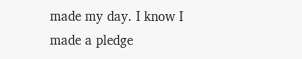made my day. I know I made a pledge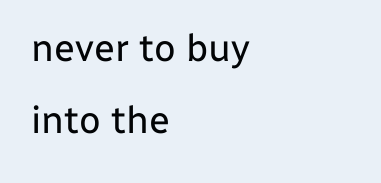never to buy into the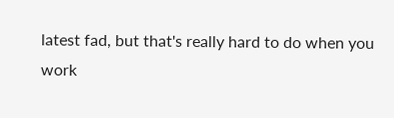latest fad, but that's really hard to do when you work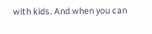with kids. And when you can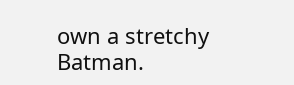own a stretchy Batman.